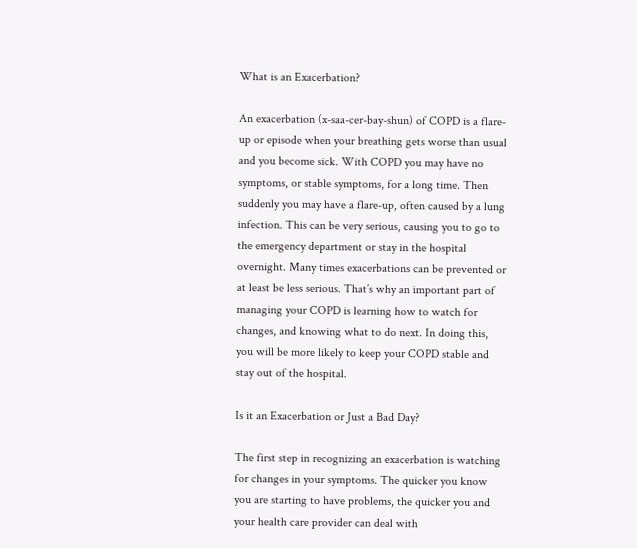What is an Exacerbation?

An exacerbation (x-saa-cer-bay-shun) of COPD is a flare-up or episode when your breathing gets worse than usual and you become sick. With COPD you may have no symptoms, or stable symptoms, for a long time. Then suddenly you may have a flare-up, often caused by a lung infection. This can be very serious, causing you to go to the emergency department or stay in the hospital overnight. Many times exacerbations can be prevented or at least be less serious. That’s why an important part of managing your COPD is learning how to watch for changes, and knowing what to do next. In doing this, you will be more likely to keep your COPD stable and stay out of the hospital.

Is it an Exacerbation or Just a Bad Day?

The first step in recognizing an exacerbation is watching for changes in your symptoms. The quicker you know you are starting to have problems, the quicker you and your health care provider can deal with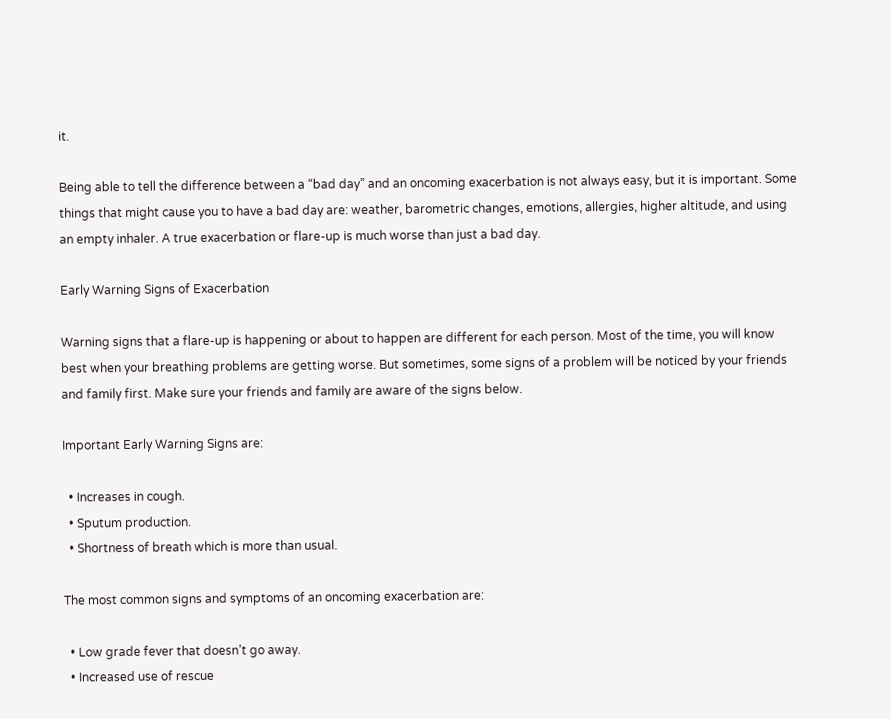it.

Being able to tell the difference between a “bad day” and an oncoming exacerbation is not always easy, but it is important. Some things that might cause you to have a bad day are: weather, barometric changes, emotions, allergies, higher altitude, and using an empty inhaler. A true exacerbation or flare-up is much worse than just a bad day.

Early Warning Signs of Exacerbation

Warning signs that a flare-up is happening or about to happen are different for each person. Most of the time, you will know best when your breathing problems are getting worse. But sometimes, some signs of a problem will be noticed by your friends and family first. Make sure your friends and family are aware of the signs below.

Important Early Warning Signs are:

  • Increases in cough.
  • Sputum production.
  • Shortness of breath which is more than usual.

The most common signs and symptoms of an oncoming exacerbation are:

  • Low grade fever that doesn’t go away.
  • Increased use of rescue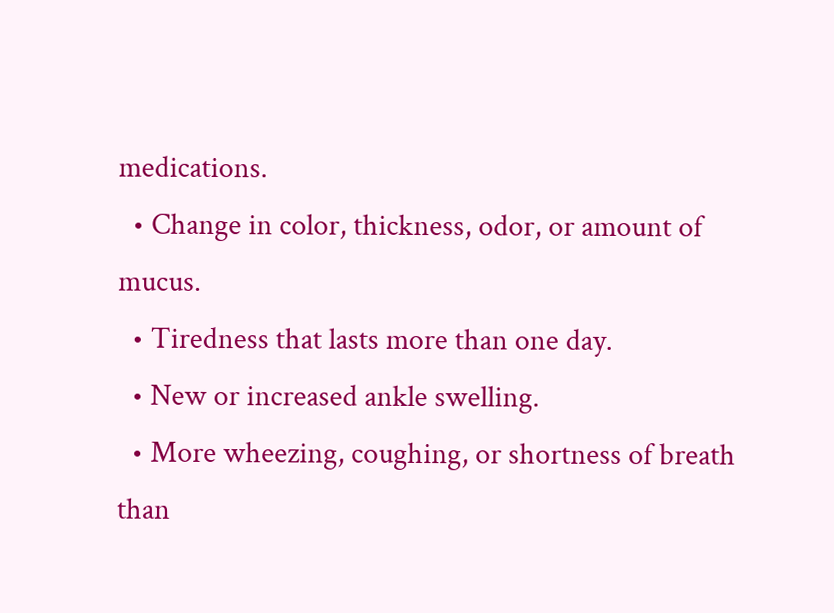medications.
  • Change in color, thickness, odor, or amount of mucus.
  • Tiredness that lasts more than one day.
  • New or increased ankle swelling.
  • More wheezing, coughing, or shortness of breath than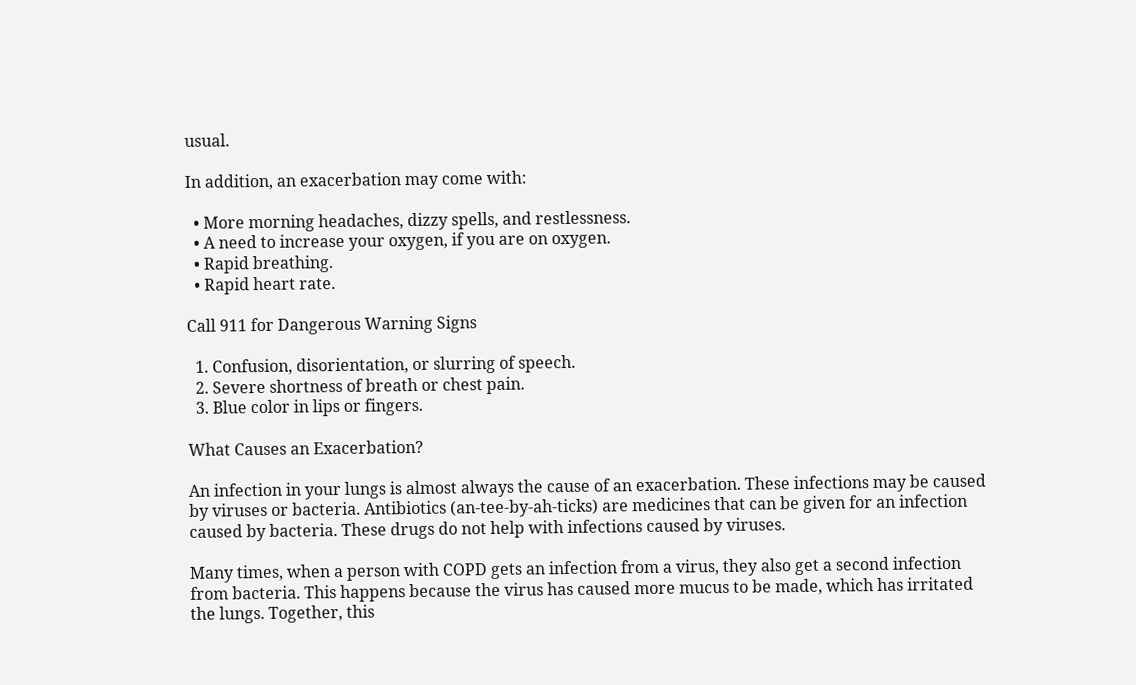usual.

In addition, an exacerbation may come with:

  • More morning headaches, dizzy spells, and restlessness.
  • A need to increase your oxygen, if you are on oxygen.
  • Rapid breathing.
  • Rapid heart rate.

Call 911 for Dangerous Warning Signs

  1. Confusion, disorientation, or slurring of speech.
  2. Severe shortness of breath or chest pain.
  3. Blue color in lips or fingers.

What Causes an Exacerbation?

An infection in your lungs is almost always the cause of an exacerbation. These infections may be caused by viruses or bacteria. Antibiotics (an-tee-by-ah-ticks) are medicines that can be given for an infection caused by bacteria. These drugs do not help with infections caused by viruses.

Many times, when a person with COPD gets an infection from a virus, they also get a second infection from bacteria. This happens because the virus has caused more mucus to be made, which has irritated the lungs. Together, this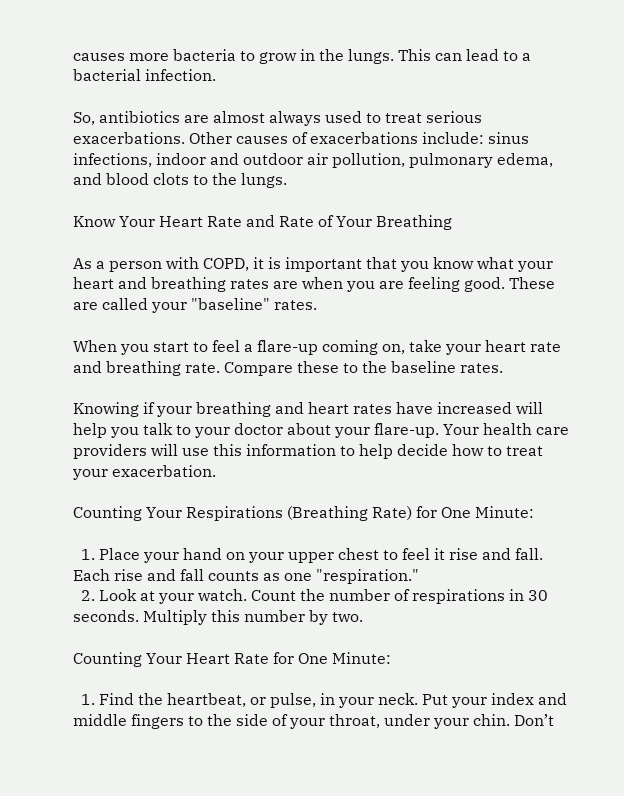causes more bacteria to grow in the lungs. This can lead to a bacterial infection.

So, antibiotics are almost always used to treat serious exacerbations. Other causes of exacerbations include: sinus infections, indoor and outdoor air pollution, pulmonary edema, and blood clots to the lungs.

Know Your Heart Rate and Rate of Your Breathing

As a person with COPD, it is important that you know what your heart and breathing rates are when you are feeling good. These are called your "baseline" rates.

When you start to feel a flare-up coming on, take your heart rate and breathing rate. Compare these to the baseline rates.

Knowing if your breathing and heart rates have increased will help you talk to your doctor about your flare-up. Your health care providers will use this information to help decide how to treat your exacerbation.

Counting Your Respirations (Breathing Rate) for One Minute:

  1. Place your hand on your upper chest to feel it rise and fall. Each rise and fall counts as one "respiration."
  2. Look at your watch. Count the number of respirations in 30 seconds. Multiply this number by two.

Counting Your Heart Rate for One Minute:

  1. Find the heartbeat, or pulse, in your neck. Put your index and middle fingers to the side of your throat, under your chin. Don’t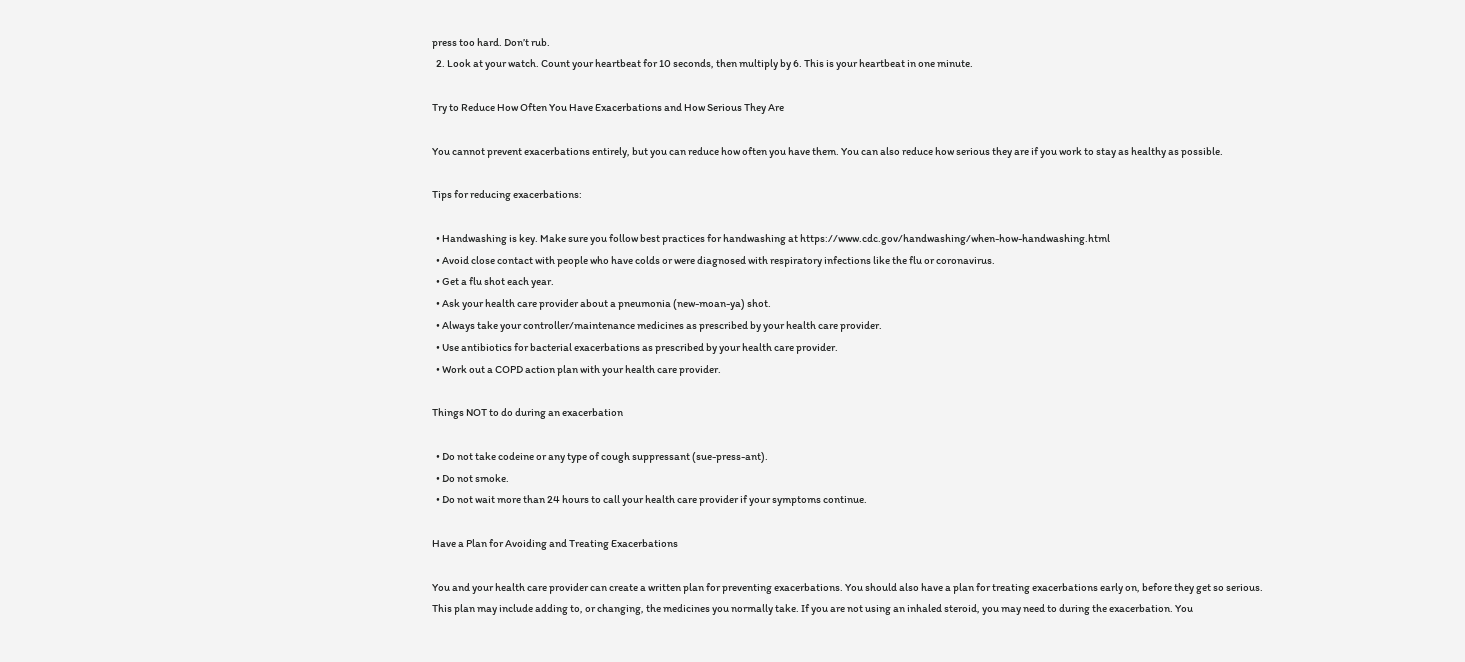press too hard. Don’t rub.
  2. Look at your watch. Count your heartbeat for 10 seconds, then multiply by 6. This is your heartbeat in one minute.

Try to Reduce How Often You Have Exacerbations and How Serious They Are

You cannot prevent exacerbations entirely, but you can reduce how often you have them. You can also reduce how serious they are if you work to stay as healthy as possible.

Tips for reducing exacerbations:

  • Handwashing is key. Make sure you follow best practices for handwashing at https://www.cdc.gov/handwashing/when-how-handwashing.html
  • Avoid close contact with people who have colds or were diagnosed with respiratory infections like the flu or coronavirus.
  • Get a flu shot each year.
  • Ask your health care provider about a pneumonia (new-moan-ya) shot.
  • Always take your controller/maintenance medicines as prescribed by your health care provider.
  • Use antibiotics for bacterial exacerbations as prescribed by your health care provider.
  • Work out a COPD action plan with your health care provider.

Things NOT to do during an exacerbation

  • Do not take codeine or any type of cough suppressant (sue-press-ant).
  • Do not smoke.
  • Do not wait more than 24 hours to call your health care provider if your symptoms continue.

Have a Plan for Avoiding and Treating Exacerbations

You and your health care provider can create a written plan for preventing exacerbations. You should also have a plan for treating exacerbations early on, before they get so serious. This plan may include adding to, or changing, the medicines you normally take. If you are not using an inhaled steroid, you may need to during the exacerbation. You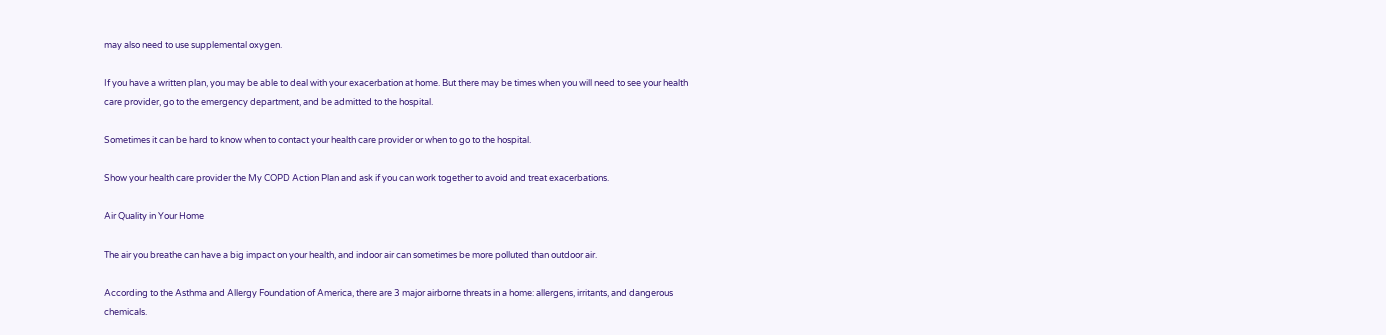may also need to use supplemental oxygen.

If you have a written plan, you may be able to deal with your exacerbation at home. But there may be times when you will need to see your health care provider, go to the emergency department, and be admitted to the hospital.

Sometimes it can be hard to know when to contact your health care provider or when to go to the hospital.

Show your health care provider the My COPD Action Plan and ask if you can work together to avoid and treat exacerbations.

Air Quality in Your Home

The air you breathe can have a big impact on your health, and indoor air can sometimes be more polluted than outdoor air.

According to the Asthma and Allergy Foundation of America, there are 3 major airborne threats in a home: allergens, irritants, and dangerous chemicals.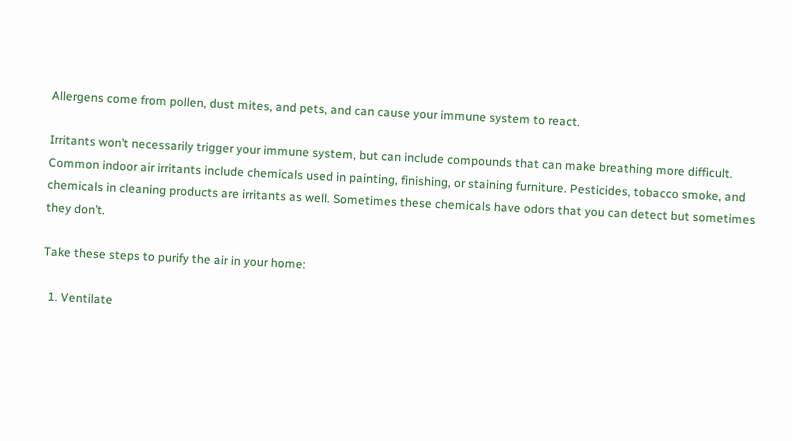Allergens come from pollen, dust mites, and pets, and can cause your immune system to react.

Irritants won’t necessarily trigger your immune system, but can include compounds that can make breathing more difficult. Common indoor air irritants include chemicals used in painting, finishing, or staining furniture. Pesticides, tobacco smoke, and chemicals in cleaning products are irritants as well. Sometimes these chemicals have odors that you can detect but sometimes they don’t.

Take these steps to purify the air in your home:

  1. Ventilate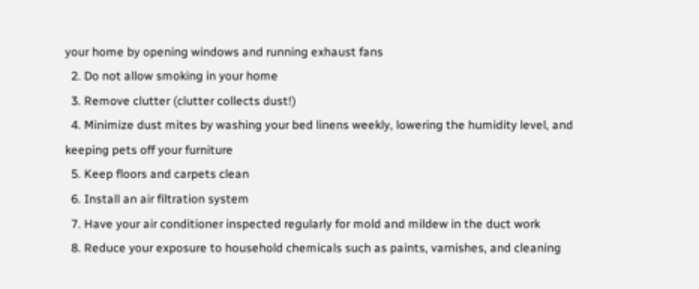your home by opening windows and running exhaust fans
  2. Do not allow smoking in your home
  3. Remove clutter (clutter collects dust!)
  4. Minimize dust mites by washing your bed linens weekly, lowering the humidity level, and keeping pets off your furniture
  5. Keep floors and carpets clean
  6. Install an air filtration system
  7. Have your air conditioner inspected regularly for mold and mildew in the duct work
  8. Reduce your exposure to household chemicals such as paints, varnishes, and cleaning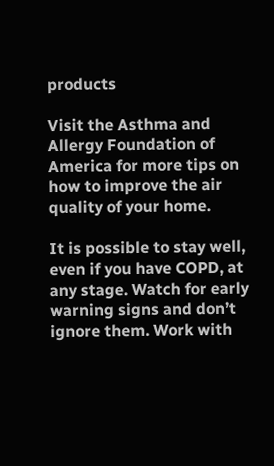products

Visit the Asthma and Allergy Foundation of America for more tips on how to improve the air quality of your home.

It is possible to stay well, even if you have COPD, at any stage. Watch for early warning signs and don’t ignore them. Work with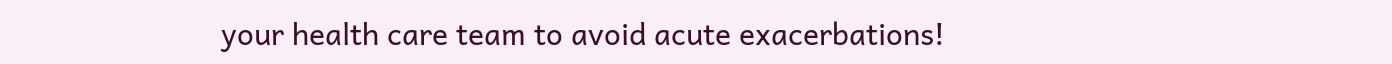your health care team to avoid acute exacerbations!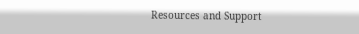Resources and Support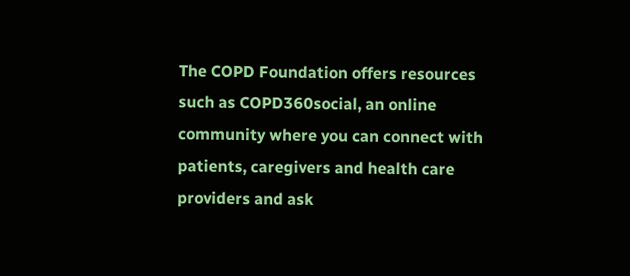The COPD Foundation offers resources such as COPD360social, an online community where you can connect with patients, caregivers and health care providers and ask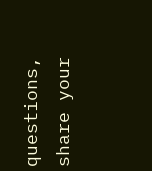questions, share your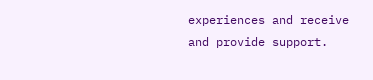experiences and receive and provide support.